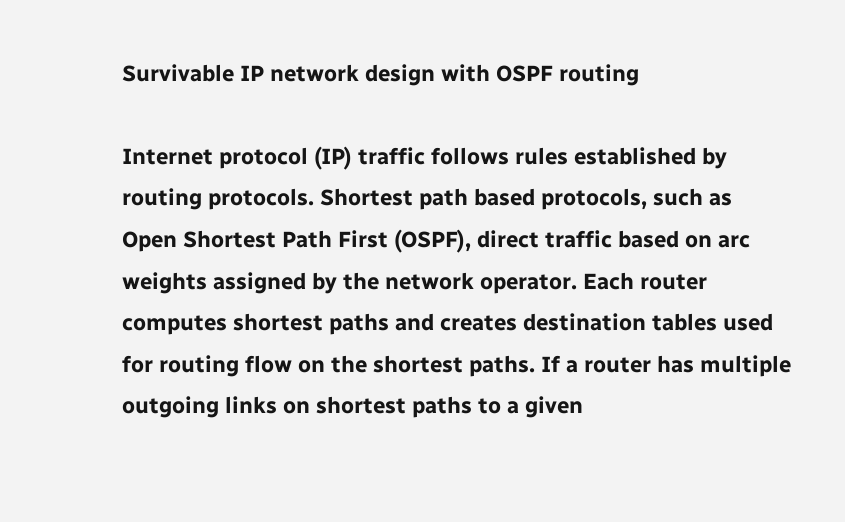Survivable IP network design with OSPF routing

Internet protocol (IP) traffic follows rules established by routing protocols. Shortest path based protocols, such as Open Shortest Path First (OSPF), direct traffic based on arc weights assigned by the network operator. Each router computes shortest paths and creates destination tables used for routing flow on the shortest paths. If a router has multiple outgoing links on shortest paths to a given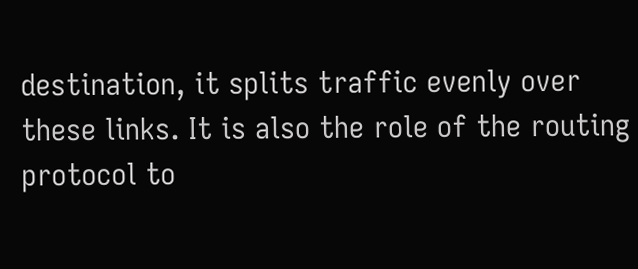destination, it splits traffic evenly over these links. It is also the role of the routing protocol to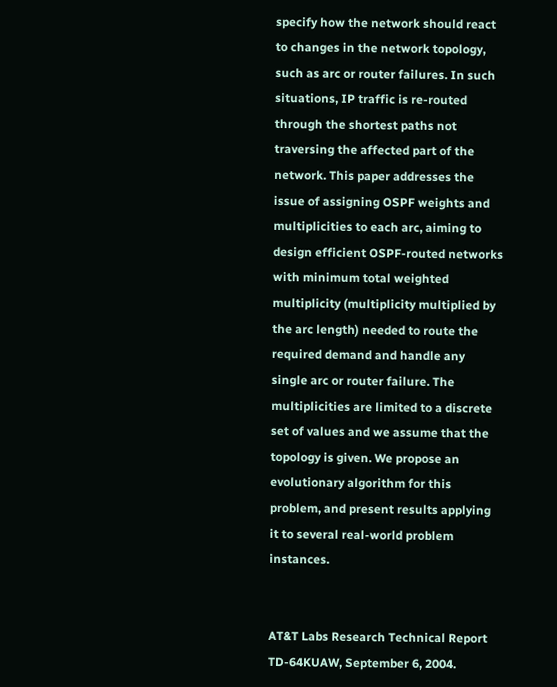specify how the network should react to changes in the network topology, such as arc or router failures. In such situations, IP traffic is re-routed through the shortest paths not traversing the affected part of the network. This paper addresses the issue of assigning OSPF weights and multiplicities to each arc, aiming to design efficient OSPF-routed networks with minimum total weighted multiplicity (multiplicity multiplied by the arc length) needed to route the required demand and handle any single arc or router failure. The multiplicities are limited to a discrete set of values and we assume that the topology is given. We propose an evolutionary algorithm for this problem, and present results applying it to several real-world problem instances.


AT&T Labs Research Technical Report TD-64KUAW, September 6, 2004.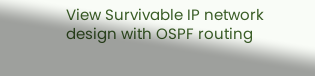View Survivable IP network design with OSPF routing